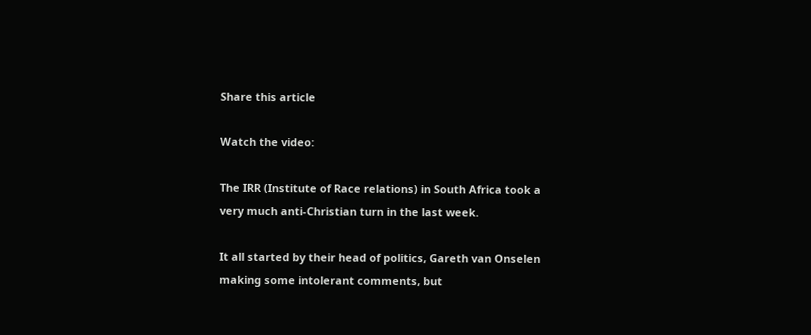Share this article

Watch the video:

The IRR (Institute of Race relations) in South Africa took a very much anti-Christian turn in the last week.

It all started by their head of politics, Gareth van Onselen making some intolerant comments, but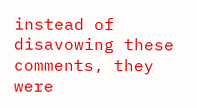instead of disavowing these comments, they were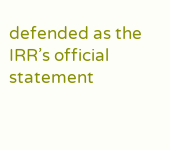defended as the IRR’s official statement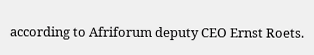according to Afriforum deputy CEO Ernst Roets.